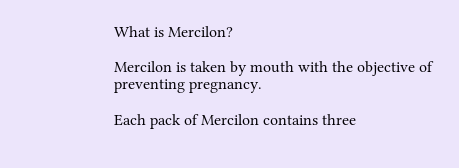What is Mercilon?

Mercilon is taken by mouth with the objective of preventing pregnancy.

Each pack of Mercilon contains three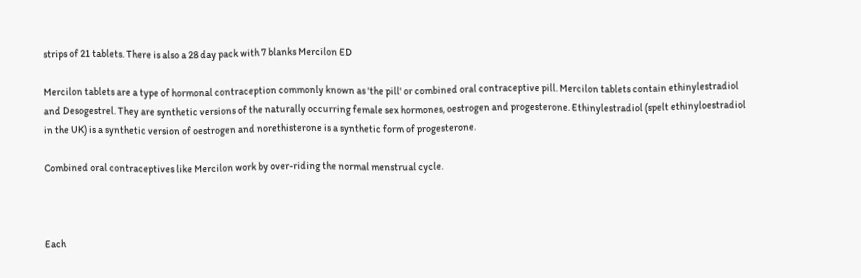strips of 21 tablets. There is also a 28 day pack with 7 blanks Mercilon ED

Mercilon tablets are a type of hormonal contraception commonly known as 'the pill' or combined oral contraceptive pill. Mercilon tablets contain ethinylestradiol and Desogestrel. They are synthetic versions of the naturally occurring female sex hormones, oestrogen and progesterone. Ethinylestradiol (spelt ethinyloestradiol in the UK) is a synthetic version of oestrogen and norethisterone is a synthetic form of progesterone.

Combined oral contraceptives like Mercilon work by over-riding the normal menstrual cycle.



Each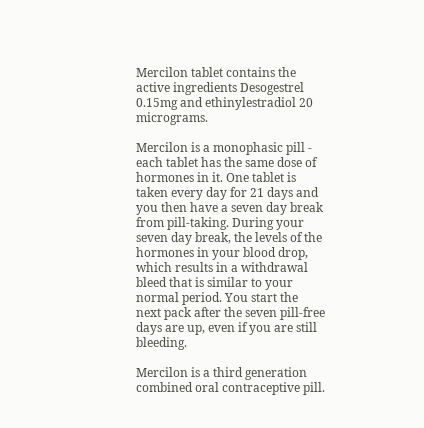Mercilon tablet contains the active ingredients Desogestrel 0.15mg and ethinylestradiol 20 micrograms.

Mercilon is a monophasic pill - each tablet has the same dose of hormones in it. One tablet is taken every day for 21 days and you then have a seven day break from pill-taking. During your seven day break, the levels of the hormones in your blood drop, which results in a withdrawal bleed that is similar to your normal period. You start the next pack after the seven pill-free days are up, even if you are still bleeding.

Mercilon is a third generation combined oral contraceptive pill.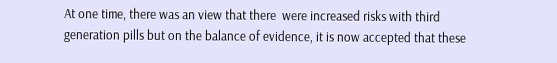At one time, there was an view that there  were increased risks with third generation pills but on the balance of evidence, it is now accepted that these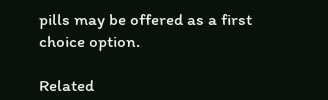pills may be offered as a first choice option.

Related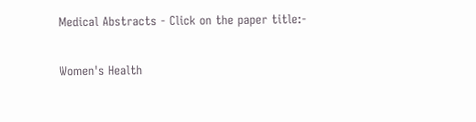Medical Abstracts - Click on the paper title:-

Women's Health